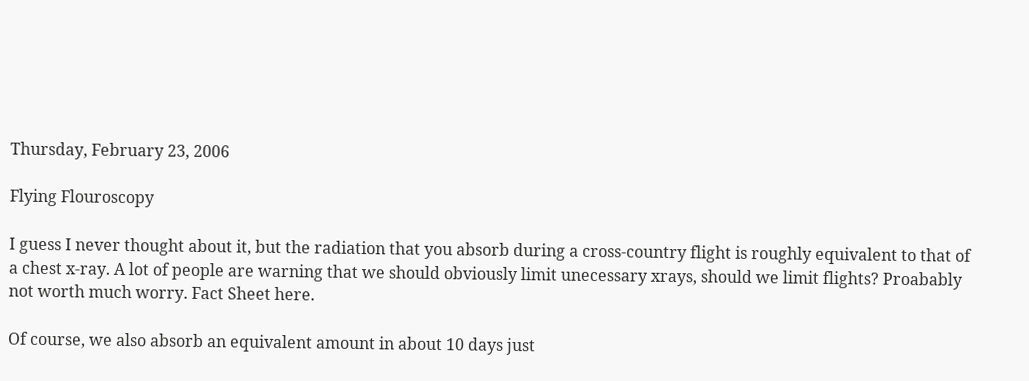Thursday, February 23, 2006

Flying Flouroscopy

I guess I never thought about it, but the radiation that you absorb during a cross-country flight is roughly equivalent to that of a chest x-ray. A lot of people are warning that we should obviously limit unecessary xrays, should we limit flights? Proabably not worth much worry. Fact Sheet here.

Of course, we also absorb an equivalent amount in about 10 days just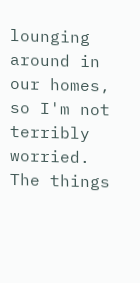lounging around in our homes, so I'm not terribly worried. The things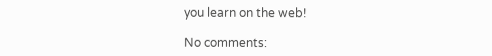you learn on the web!

No comments: